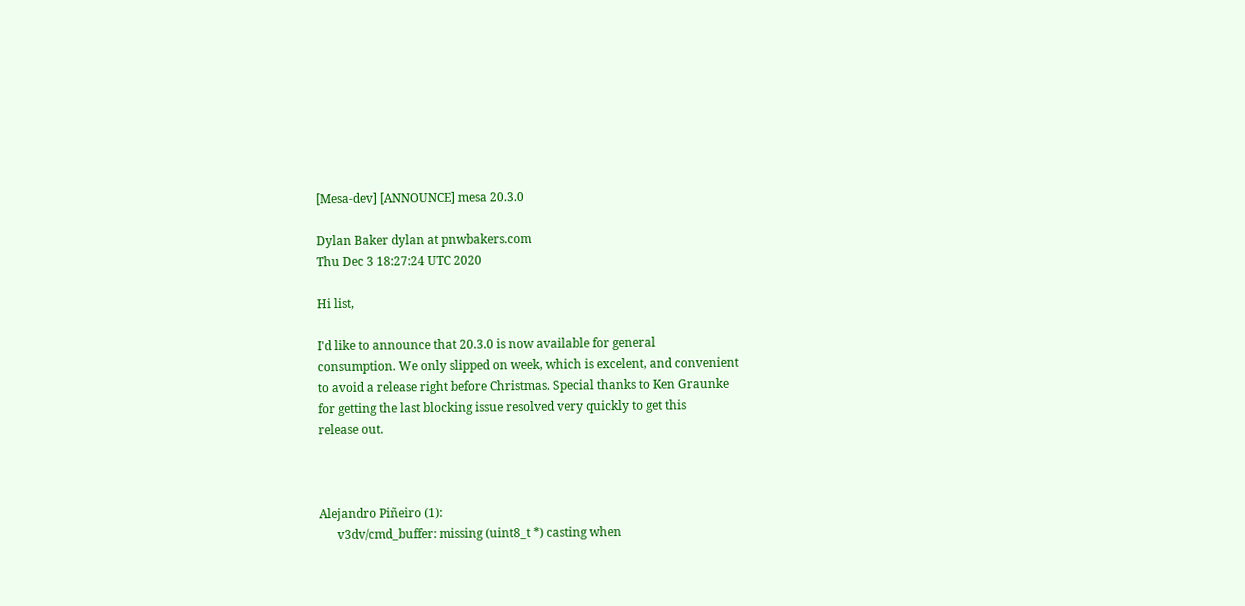[Mesa-dev] [ANNOUNCE] mesa 20.3.0

Dylan Baker dylan at pnwbakers.com
Thu Dec 3 18:27:24 UTC 2020

Hi list,

I'd like to announce that 20.3.0 is now available for general
consumption. We only slipped on week, which is excelent, and convenient
to avoid a release right before Christmas. Special thanks to Ken Graunke
for getting the last blocking issue resolved very quickly to get this
release out.



Alejandro Piñeiro (1):
      v3dv/cmd_buffer: missing (uint8_t *) casting when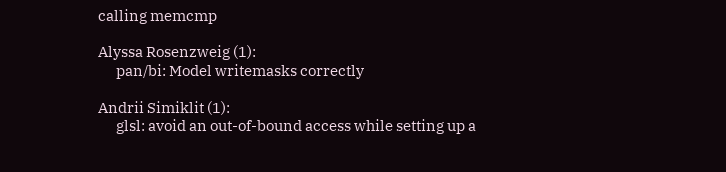calling memcmp

Alyssa Rosenzweig (1):
      pan/bi: Model writemasks correctly

Andrii Simiklit (1):
      glsl: avoid an out-of-bound access while setting up a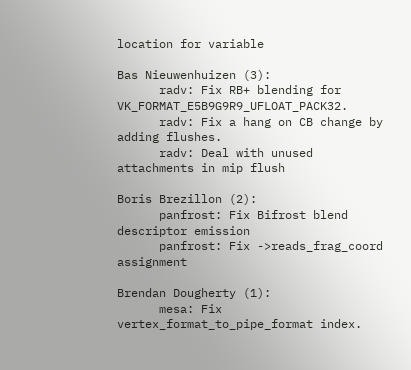location for variable

Bas Nieuwenhuizen (3):
      radv: Fix RB+ blending for VK_FORMAT_E5B9G9R9_UFLOAT_PACK32.
      radv: Fix a hang on CB change by adding flushes.
      radv: Deal with unused attachments in mip flush

Boris Brezillon (2):
      panfrost: Fix Bifrost blend descriptor emission
      panfrost: Fix ->reads_frag_coord assignment

Brendan Dougherty (1):
      mesa: Fix vertex_format_to_pipe_format index.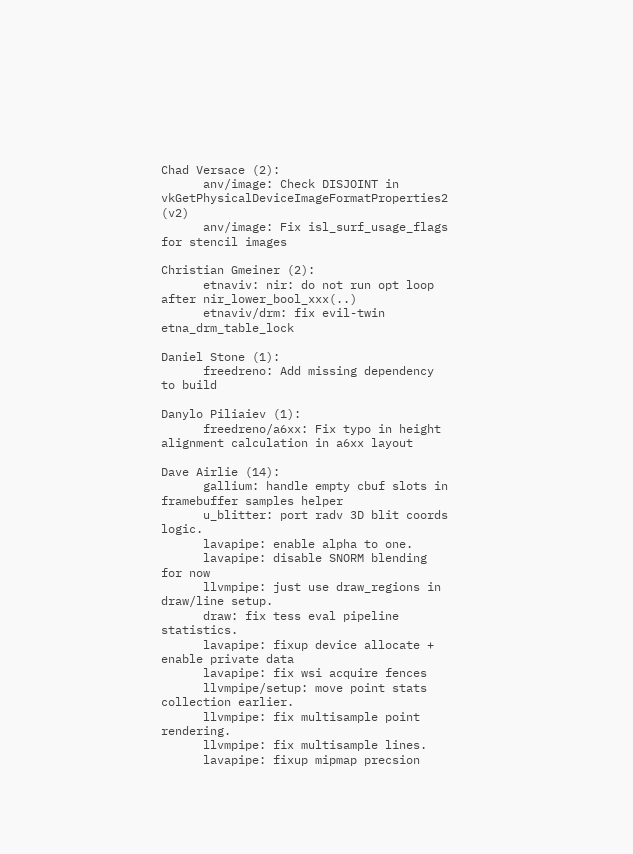Chad Versace (2):
      anv/image: Check DISJOINT in vkGetPhysicalDeviceImageFormatProperties2 (v2)
      anv/image: Fix isl_surf_usage_flags for stencil images

Christian Gmeiner (2):
      etnaviv: nir: do not run opt loop after nir_lower_bool_xxx(..)
      etnaviv/drm: fix evil-twin etna_drm_table_lock

Daniel Stone (1):
      freedreno: Add missing dependency to build

Danylo Piliaiev (1):
      freedreno/a6xx: Fix typo in height alignment calculation in a6xx layout

Dave Airlie (14):
      gallium: handle empty cbuf slots in framebuffer samples helper
      u_blitter: port radv 3D blit coords logic.
      lavapipe: enable alpha to one.
      lavapipe: disable SNORM blending for now
      llvmpipe: just use draw_regions in draw/line setup.
      draw: fix tess eval pipeline statistics.
      lavapipe: fixup device allocate + enable private data
      lavapipe: fix wsi acquire fences
      llvmpipe/setup: move point stats collection earlier.
      llvmpipe: fix multisample point rendering.
      llvmpipe: fix multisample lines.
      lavapipe: fixup mipmap precsion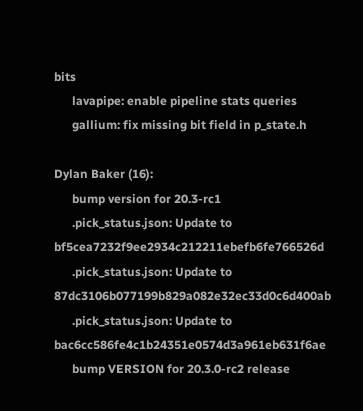bits
      lavapipe: enable pipeline stats queries
      gallium: fix missing bit field in p_state.h

Dylan Baker (16):
      bump version for 20.3-rc1
      .pick_status.json: Update to bf5cea7232f9ee2934c212211ebefb6fe766526d
      .pick_status.json: Update to 87dc3106b077199b829a082e32ec33d0c6d400ab
      .pick_status.json: Update to bac6cc586fe4c1b24351e0574d3a961eb631f6ae
      bump VERSION for 20.3.0-rc2 release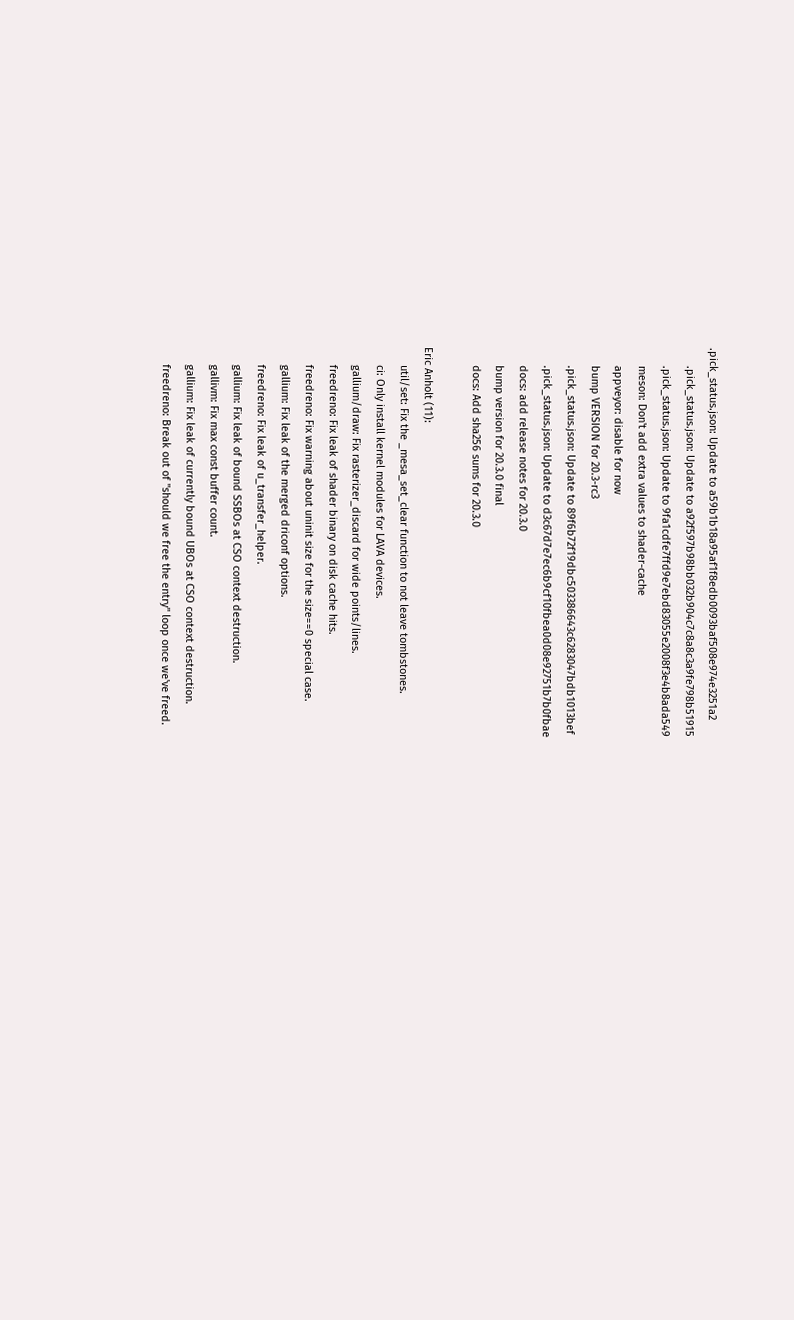.pick_status.json: Update to a59b1b18a95af1f8edb0093baf508e974e3251a2
      .pick_status.json: Update to a92f597b98bb032b904c7c8a8c3a9fe798b51915
      .pick_status.json: Update to 9fa1cdfe7ffd9e7ebd83055e2008f3e4b8ada549
      meson: Don't add extra values to shader-cache
      appveyor: disable for now
      bump VERSION for 20.3-rc3
      .pick_status.json: Update to 89f6b72f19dbc503386643c6283047bdb1013bef
      .pick_status.json: Update to d3c67d7e7ec6b9cf10fbea0d08e92751b7b0fbae
      docs: add release notes for 20.3.0
      bump version for 20.3.0 final
      docs: Add sha256 sums for 20.3.0

Eric Anholt (11):
      util/set: Fix the _mesa_set_clear function to not leave tombstones.
      ci: Only install kernel modules for LAVA devices.
      gallium/draw: Fix rasterizer_discard for wide points/lines.
      freedreno: Fix leak of shader binary on disk cache hits.
      freedreno: Fix warning about uninit size for the size==0 special case.
      gallium: Fix leak of the merged driconf options.
      freedreno: Fix leak of u_transfer_helper.
      gallium: Fix leak of bound SSBOs at CSO context destruction.
      gallivm: Fix max const buffer count.
      gallium: Fix leak of currently bound UBOs at CSO context destruction.
      freedreno: Break out of "should we free the entry" loop once we've freed.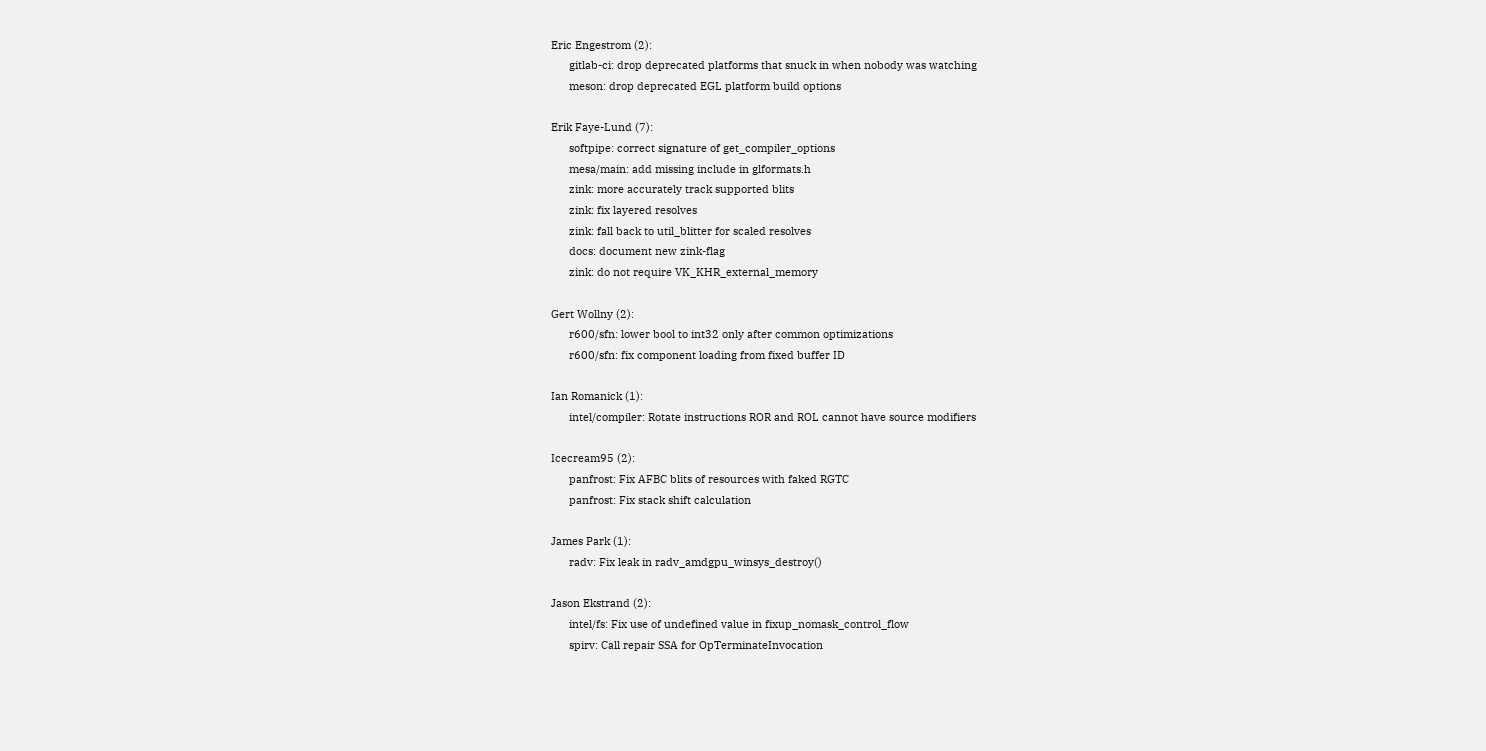Eric Engestrom (2):
      gitlab-ci: drop deprecated platforms that snuck in when nobody was watching
      meson: drop deprecated EGL platform build options

Erik Faye-Lund (7):
      softpipe: correct signature of get_compiler_options
      mesa/main: add missing include in glformats.h
      zink: more accurately track supported blits
      zink: fix layered resolves
      zink: fall back to util_blitter for scaled resolves
      docs: document new zink-flag
      zink: do not require VK_KHR_external_memory

Gert Wollny (2):
      r600/sfn: lower bool to int32 only after common optimizations
      r600/sfn: fix component loading from fixed buffer ID

Ian Romanick (1):
      intel/compiler: Rotate instructions ROR and ROL cannot have source modifiers

Icecream95 (2):
      panfrost: Fix AFBC blits of resources with faked RGTC
      panfrost: Fix stack shift calculation

James Park (1):
      radv: Fix leak in radv_amdgpu_winsys_destroy()

Jason Ekstrand (2):
      intel/fs: Fix use of undefined value in fixup_nomask_control_flow
      spirv: Call repair SSA for OpTerminateInvocation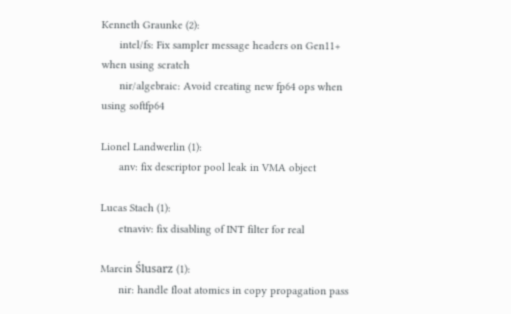Kenneth Graunke (2):
      intel/fs: Fix sampler message headers on Gen11+ when using scratch
      nir/algebraic: Avoid creating new fp64 ops when using softfp64

Lionel Landwerlin (1):
      anv: fix descriptor pool leak in VMA object

Lucas Stach (1):
      etnaviv: fix disabling of INT filter for real

Marcin Ślusarz (1):
      nir: handle float atomics in copy propagation pass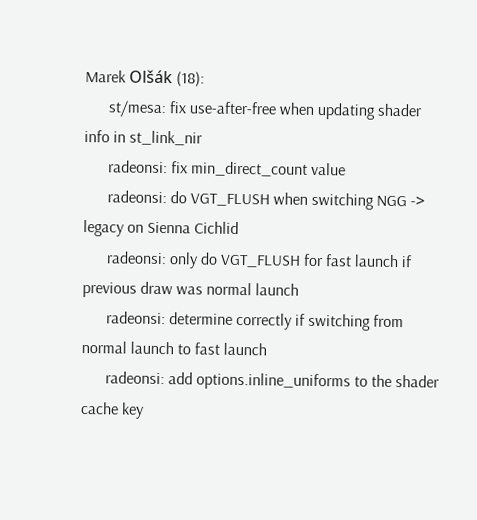Marek Olšák (18):
      st/mesa: fix use-after-free when updating shader info in st_link_nir
      radeonsi: fix min_direct_count value
      radeonsi: do VGT_FLUSH when switching NGG -> legacy on Sienna Cichlid
      radeonsi: only do VGT_FLUSH for fast launch if previous draw was normal launch
      radeonsi: determine correctly if switching from normal launch to fast launch
      radeonsi: add options.inline_uniforms to the shader cache key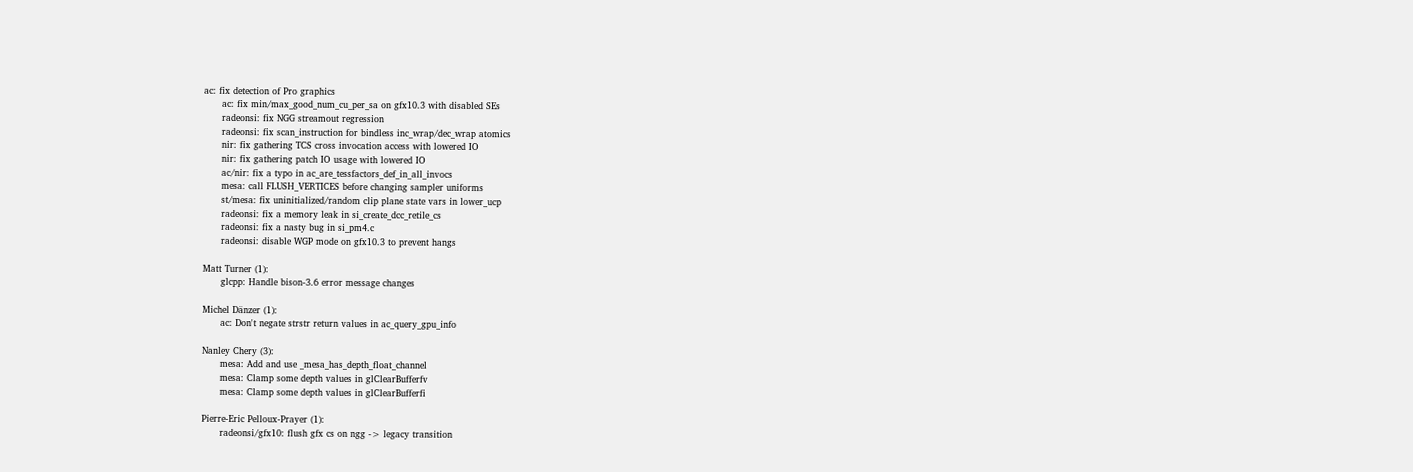ac: fix detection of Pro graphics
      ac: fix min/max_good_num_cu_per_sa on gfx10.3 with disabled SEs
      radeonsi: fix NGG streamout regression
      radeonsi: fix scan_instruction for bindless inc_wrap/dec_wrap atomics
      nir: fix gathering TCS cross invocation access with lowered IO
      nir: fix gathering patch IO usage with lowered IO
      ac/nir: fix a typo in ac_are_tessfactors_def_in_all_invocs
      mesa: call FLUSH_VERTICES before changing sampler uniforms
      st/mesa: fix uninitialized/random clip plane state vars in lower_ucp
      radeonsi: fix a memory leak in si_create_dcc_retile_cs
      radeonsi: fix a nasty bug in si_pm4.c
      radeonsi: disable WGP mode on gfx10.3 to prevent hangs

Matt Turner (1):
      glcpp: Handle bison-3.6 error message changes

Michel Dänzer (1):
      ac: Don't negate strstr return values in ac_query_gpu_info

Nanley Chery (3):
      mesa: Add and use _mesa_has_depth_float_channel
      mesa: Clamp some depth values in glClearBufferfv
      mesa: Clamp some depth values in glClearBufferfi

Pierre-Eric Pelloux-Prayer (1):
      radeonsi/gfx10: flush gfx cs on ngg -> legacy transition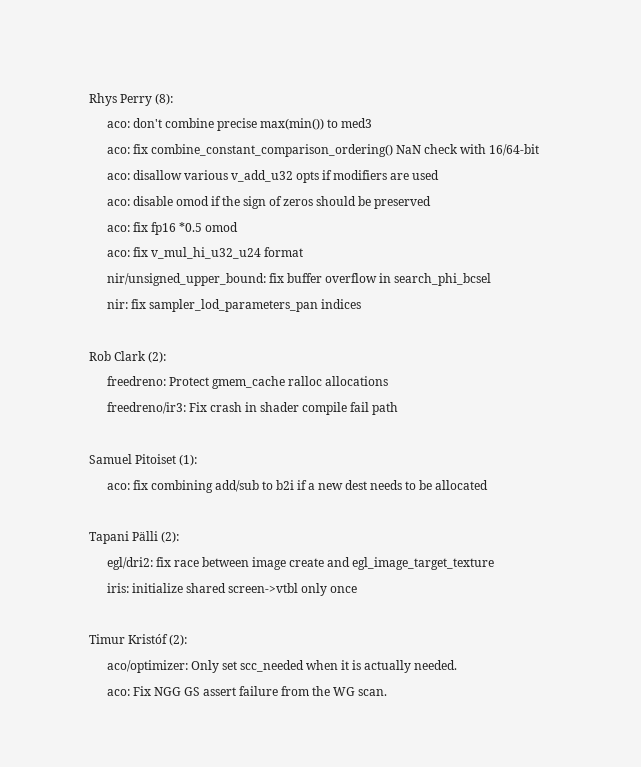Rhys Perry (8):
      aco: don't combine precise max(min()) to med3
      aco: fix combine_constant_comparison_ordering() NaN check with 16/64-bit
      aco: disallow various v_add_u32 opts if modifiers are used
      aco: disable omod if the sign of zeros should be preserved
      aco: fix fp16 *0.5 omod
      aco: fix v_mul_hi_u32_u24 format
      nir/unsigned_upper_bound: fix buffer overflow in search_phi_bcsel
      nir: fix sampler_lod_parameters_pan indices

Rob Clark (2):
      freedreno: Protect gmem_cache ralloc allocations
      freedreno/ir3: Fix crash in shader compile fail path

Samuel Pitoiset (1):
      aco: fix combining add/sub to b2i if a new dest needs to be allocated

Tapani Pälli (2):
      egl/dri2: fix race between image create and egl_image_target_texture
      iris: initialize shared screen->vtbl only once

Timur Kristóf (2):
      aco/optimizer: Only set scc_needed when it is actually needed.
      aco: Fix NGG GS assert failure from the WG scan.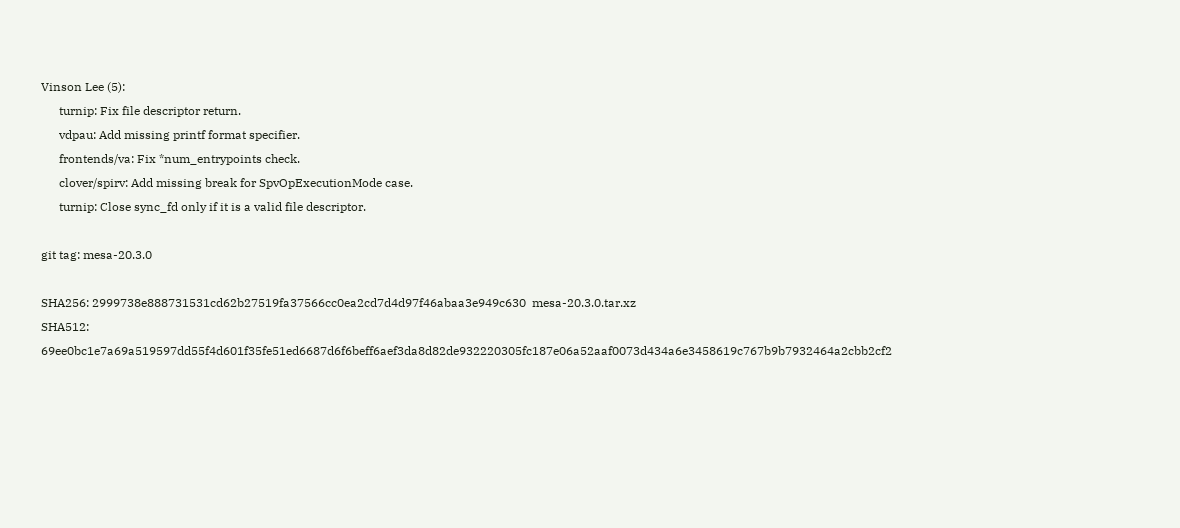Vinson Lee (5):
      turnip: Fix file descriptor return.
      vdpau: Add missing printf format specifier.
      frontends/va: Fix *num_entrypoints check.
      clover/spirv: Add missing break for SpvOpExecutionMode case.
      turnip: Close sync_fd only if it is a valid file descriptor.

git tag: mesa-20.3.0

SHA256: 2999738e888731531cd62b27519fa37566cc0ea2cd7d4d97f46abaa3e949c630  mesa-20.3.0.tar.xz
SHA512: 69ee0bc1e7a69a519597dd55f4d601f35fe51ed6687d6f6beff6aef3da8d82de932220305fc187e06a52aaf0073d434a6e3458619c767b9b7932464a2cbb2cf2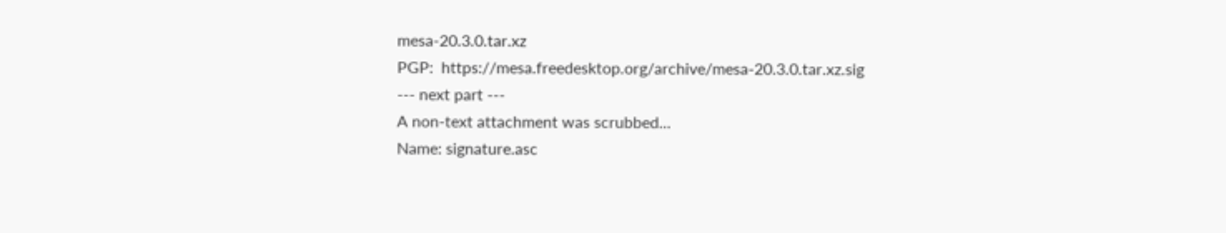mesa-20.3.0.tar.xz
PGP:  https://mesa.freedesktop.org/archive/mesa-20.3.0.tar.xz.sig
--- next part ---
A non-text attachment was scrubbed...
Name: signature.asc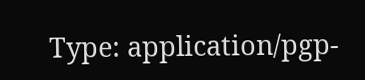Type: application/pgp-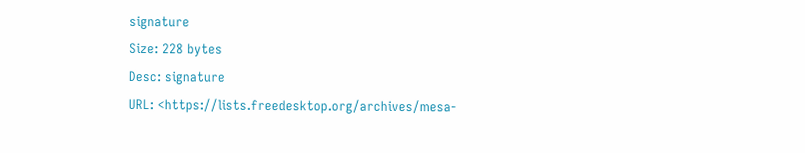signature
Size: 228 bytes
Desc: signature
URL: <https://lists.freedesktop.org/archives/mesa-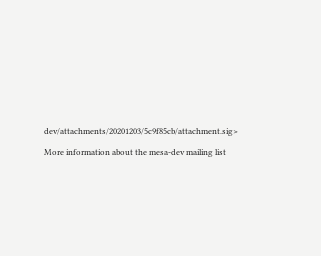dev/attachments/20201203/5c9f85cb/attachment.sig>

More information about the mesa-dev mailing list